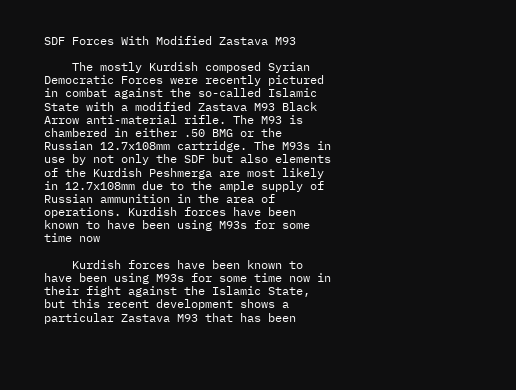SDF Forces With Modified Zastava M93

    The mostly Kurdish composed Syrian Democratic Forces were recently pictured in combat against the so-called Islamic State with a modified Zastava M93 Black Arrow anti-material rifle. The M93 is chambered in either .50 BMG or the Russian 12.7x108mm cartridge. The M93s in use by not only the SDF but also elements of the Kurdish Peshmerga are most likely in 12.7x108mm due to the ample supply of Russian ammunition in the area of operations. Kurdish forces have been known to have been using M93s for some time now

    Kurdish forces have been known to have been using M93s for some time now in their fight against the Islamic State, but this recent development shows a particular Zastava M93 that has been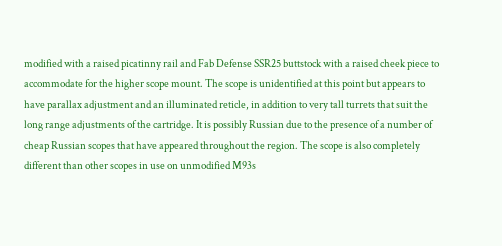modified with a raised picatinny rail and Fab Defense SSR25 buttstock with a raised cheek piece to accommodate for the higher scope mount. The scope is unidentified at this point but appears to have parallax adjustment and an illuminated reticle, in addition to very tall turrets that suit the long range adjustments of the cartridge. It is possibly Russian due to the presence of a number of cheap Russian scopes that have appeared throughout the region. The scope is also completely different than other scopes in use on unmodified M93s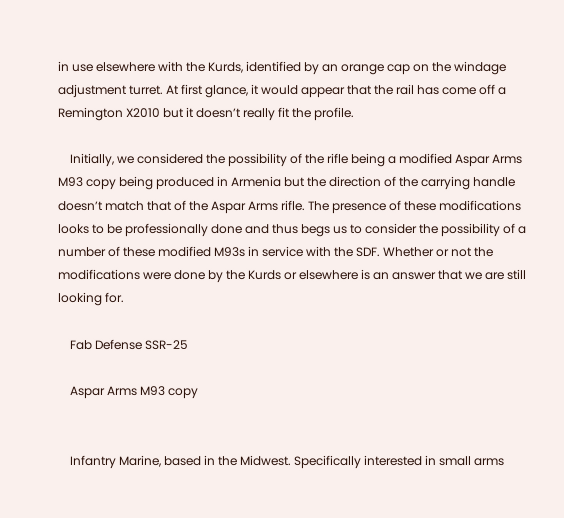in use elsewhere with the Kurds, identified by an orange cap on the windage adjustment turret. At first glance, it would appear that the rail has come off a Remington X2010 but it doesn’t really fit the profile.

    Initially, we considered the possibility of the rifle being a modified Aspar Arms M93 copy being produced in Armenia but the direction of the carrying handle doesn’t match that of the Aspar Arms rifle. The presence of these modifications looks to be professionally done and thus begs us to consider the possibility of a number of these modified M93s in service with the SDF. Whether or not the modifications were done by the Kurds or elsewhere is an answer that we are still looking for.

    Fab Defense SSR-25

    Aspar Arms M93 copy


    Infantry Marine, based in the Midwest. Specifically interested in small arms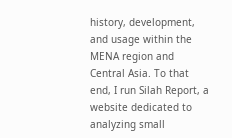history, development, and usage within the MENA region and Central Asia. To that end, I run Silah Report, a website dedicated to analyzing small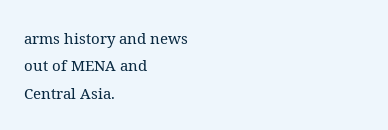arms history and news out of MENA and Central Asia.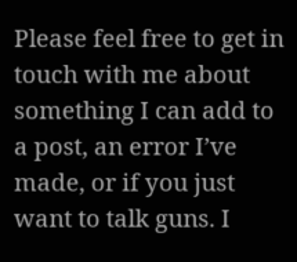Please feel free to get in touch with me about something I can add to a post, an error I’ve made, or if you just want to talk guns. I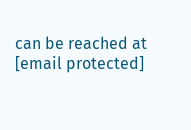can be reached at [email protected]